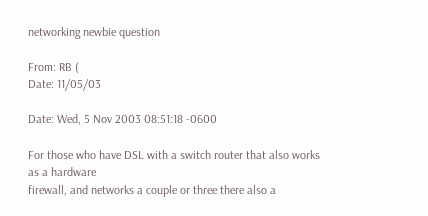networking newbie question

From: RB (
Date: 11/05/03

Date: Wed, 5 Nov 2003 08:51:18 -0600

For those who have DSL with a switch router that also works as a hardware
firewall, and networks a couple or three there also a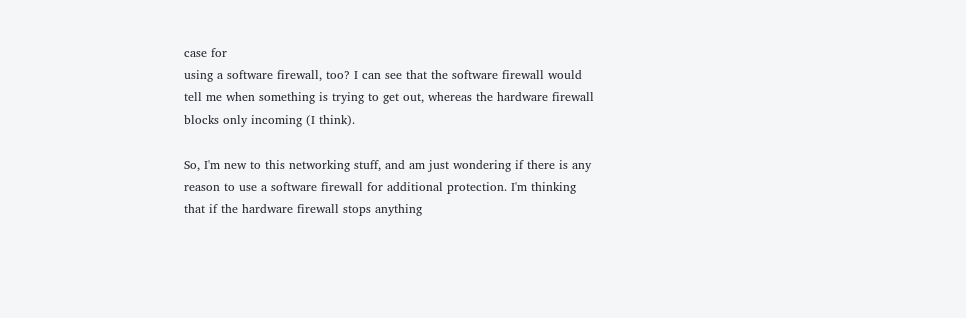case for
using a software firewall, too? I can see that the software firewall would
tell me when something is trying to get out, whereas the hardware firewall
blocks only incoming (I think).

So, I'm new to this networking stuff, and am just wondering if there is any
reason to use a software firewall for additional protection. I'm thinking
that if the hardware firewall stops anything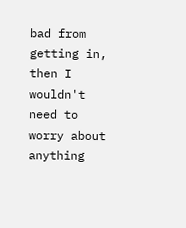bad from getting in, then I
wouldn't need to worry about anything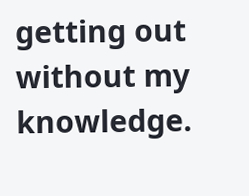getting out without my knowledge.